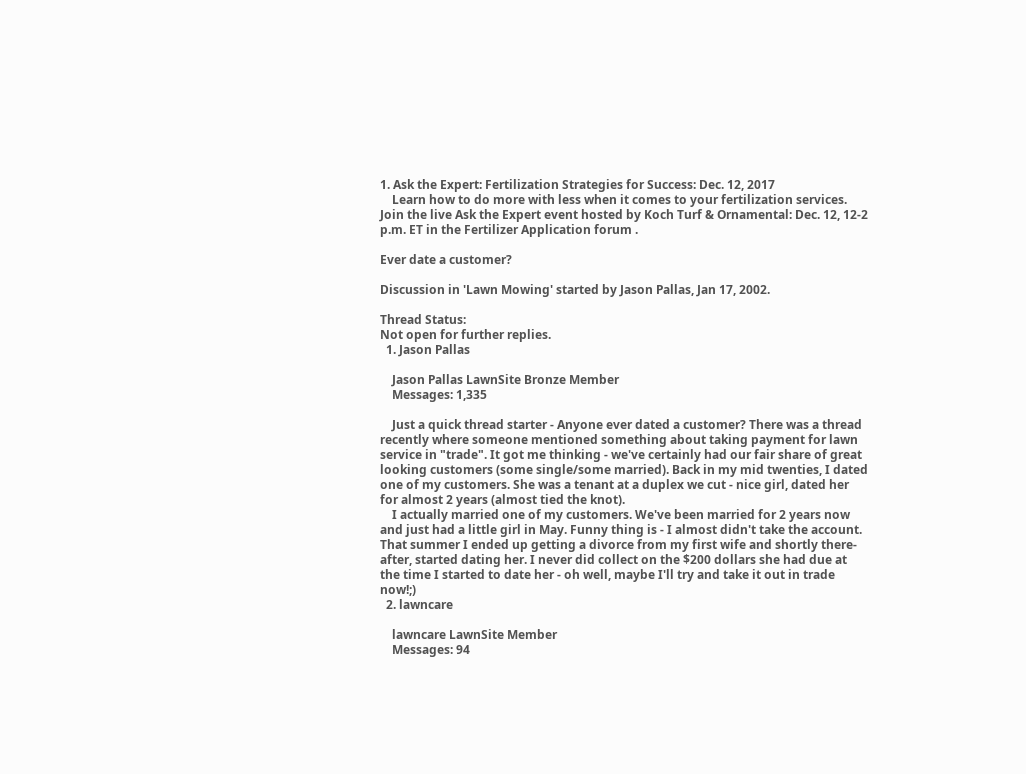1. Ask the Expert: Fertilization Strategies for Success: Dec. 12, 2017
    Learn how to do more with less when it comes to your fertilization services. Join the live Ask the Expert event hosted by Koch Turf & Ornamental: Dec. 12, 12-2 p.m. ET in the Fertilizer Application forum .

Ever date a customer?

Discussion in 'Lawn Mowing' started by Jason Pallas, Jan 17, 2002.

Thread Status:
Not open for further replies.
  1. Jason Pallas

    Jason Pallas LawnSite Bronze Member
    Messages: 1,335

    Just a quick thread starter - Anyone ever dated a customer? There was a thread recently where someone mentioned something about taking payment for lawn service in "trade". It got me thinking - we've certainly had our fair share of great looking customers (some single/some married). Back in my mid twenties, I dated one of my customers. She was a tenant at a duplex we cut - nice girl, dated her for almost 2 years (almost tied the knot).
    I actually married one of my customers. We've been married for 2 years now and just had a little girl in May. Funny thing is - I almost didn't take the account. That summer I ended up getting a divorce from my first wife and shortly there- after, started dating her. I never did collect on the $200 dollars she had due at the time I started to date her - oh well, maybe I'll try and take it out in trade now!;)
  2. lawncare

    lawncare LawnSite Member
    Messages: 94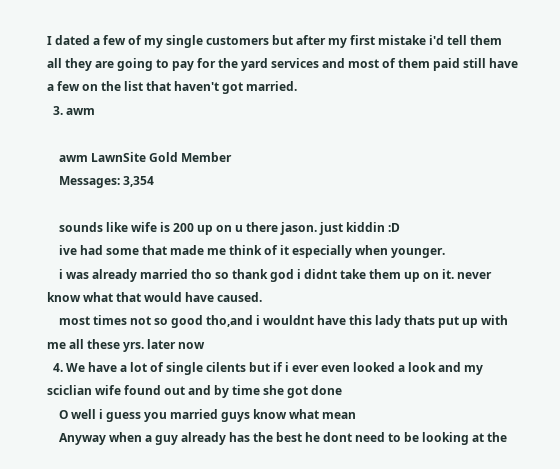I dated a few of my single customers but after my first mistake i'd tell them all they are going to pay for the yard services and most of them paid still have a few on the list that haven't got married.
  3. awm

    awm LawnSite Gold Member
    Messages: 3,354

    sounds like wife is 200 up on u there jason. just kiddin :D
    ive had some that made me think of it especially when younger.
    i was already married tho so thank god i didnt take them up on it. never know what that would have caused.
    most times not so good tho,and i wouldnt have this lady thats put up with me all these yrs. later now
  4. We have a lot of single cilents but if i ever even looked a look and my sciclian wife found out and by time she got done
    O well i guess you married guys know what mean
    Anyway when a guy already has the best he dont need to be looking at the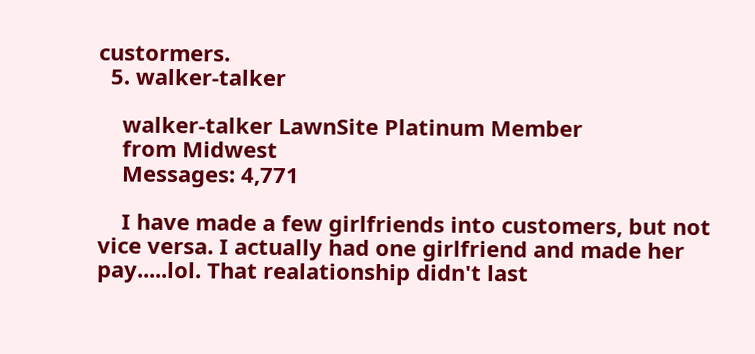custormers.
  5. walker-talker

    walker-talker LawnSite Platinum Member
    from Midwest
    Messages: 4,771

    I have made a few girlfriends into customers, but not vice versa. I actually had one girlfriend and made her pay.....lol. That realationship didn't last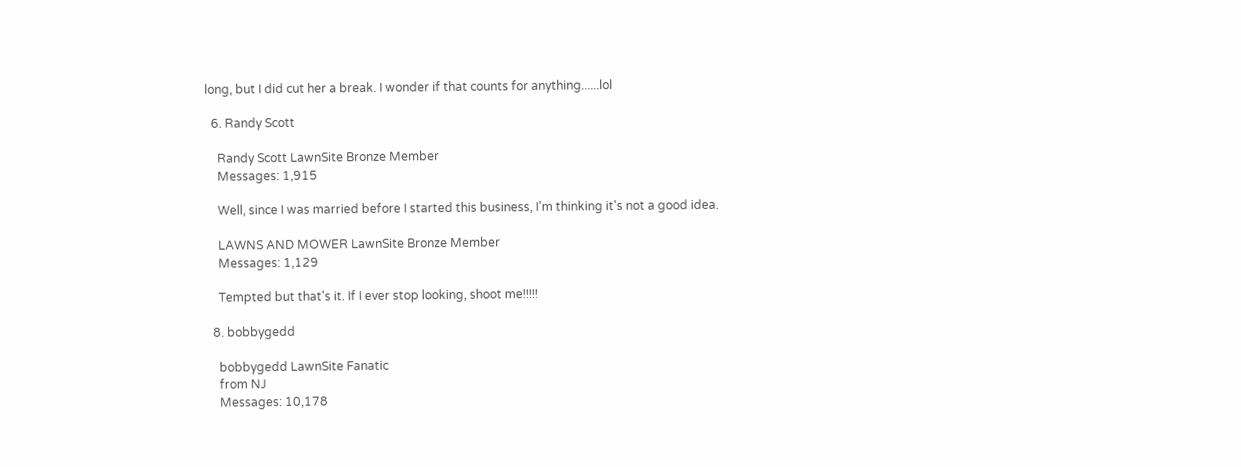long, but I did cut her a break. I wonder if that counts for anything......lol

  6. Randy Scott

    Randy Scott LawnSite Bronze Member
    Messages: 1,915

    Well, since I was married before I started this business, I'm thinking it's not a good idea.

    LAWNS AND MOWER LawnSite Bronze Member
    Messages: 1,129

    Tempted but that's it. If I ever stop looking, shoot me!!!!!

  8. bobbygedd

    bobbygedd LawnSite Fanatic
    from NJ
    Messages: 10,178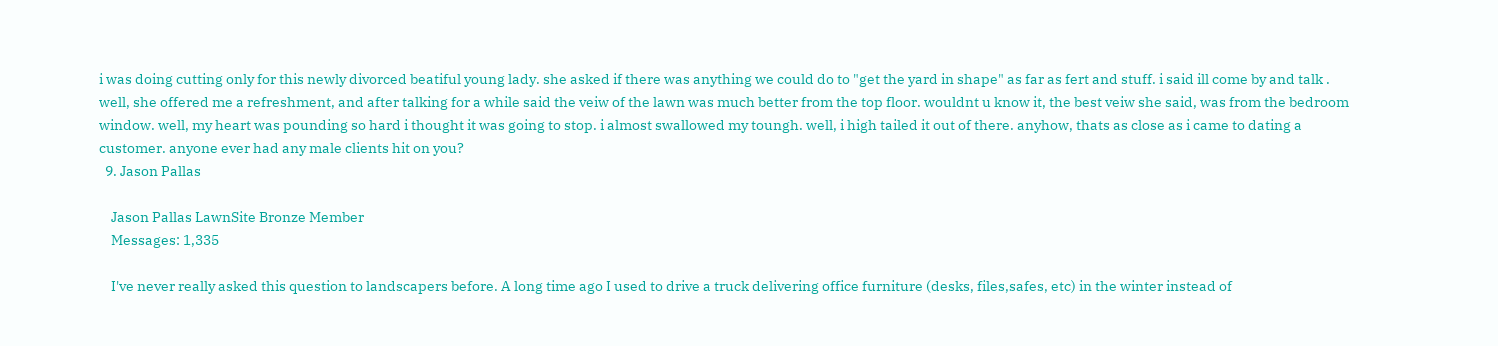i was doing cutting only for this newly divorced beatiful young lady. she asked if there was anything we could do to "get the yard in shape" as far as fert and stuff. i said ill come by and talk . well, she offered me a refreshment, and after talking for a while said the veiw of the lawn was much better from the top floor. wouldnt u know it, the best veiw she said, was from the bedroom window. well, my heart was pounding so hard i thought it was going to stop. i almost swallowed my toungh. well, i high tailed it out of there. anyhow, thats as close as i came to dating a customer. anyone ever had any male clients hit on you?
  9. Jason Pallas

    Jason Pallas LawnSite Bronze Member
    Messages: 1,335

    I've never really asked this question to landscapers before. A long time ago I used to drive a truck delivering office furniture (desks, files,safes, etc) in the winter instead of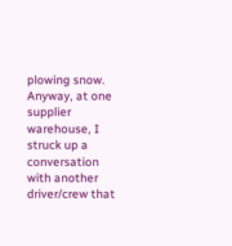plowing snow. Anyway, at one supplier warehouse, I struck up a conversation with another driver/crew that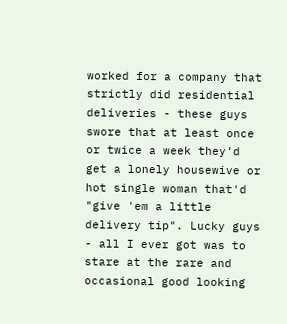worked for a company that strictly did residential deliveries - these guys swore that at least once or twice a week they'd get a lonely housewive or hot single woman that'd "give 'em a little delivery tip". Lucky guys - all I ever got was to stare at the rare and occasional good looking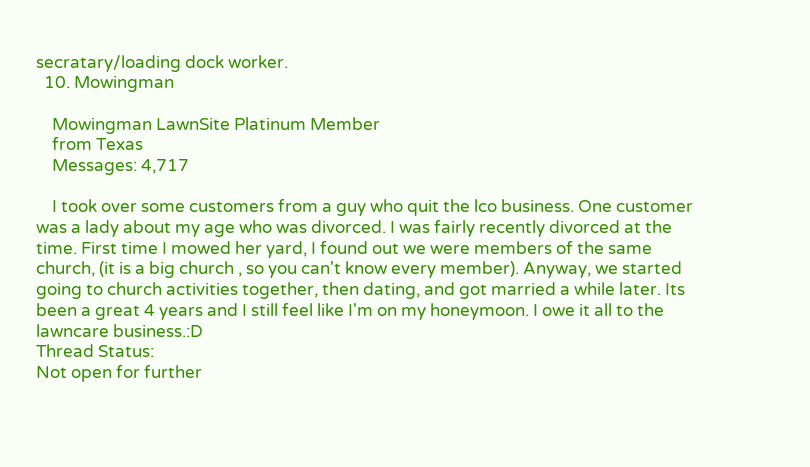secratary/loading dock worker.
  10. Mowingman

    Mowingman LawnSite Platinum Member
    from Texas
    Messages: 4,717

    I took over some customers from a guy who quit the lco business. One customer was a lady about my age who was divorced. I was fairly recently divorced at the time. First time I mowed her yard, I found out we were members of the same church, (it is a big church , so you can't know every member). Anyway, we started going to church activities together, then dating, and got married a while later. Its been a great 4 years and I still feel like I'm on my honeymoon. I owe it all to the lawncare business.:D
Thread Status:
Not open for further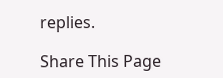replies.

Share This Page